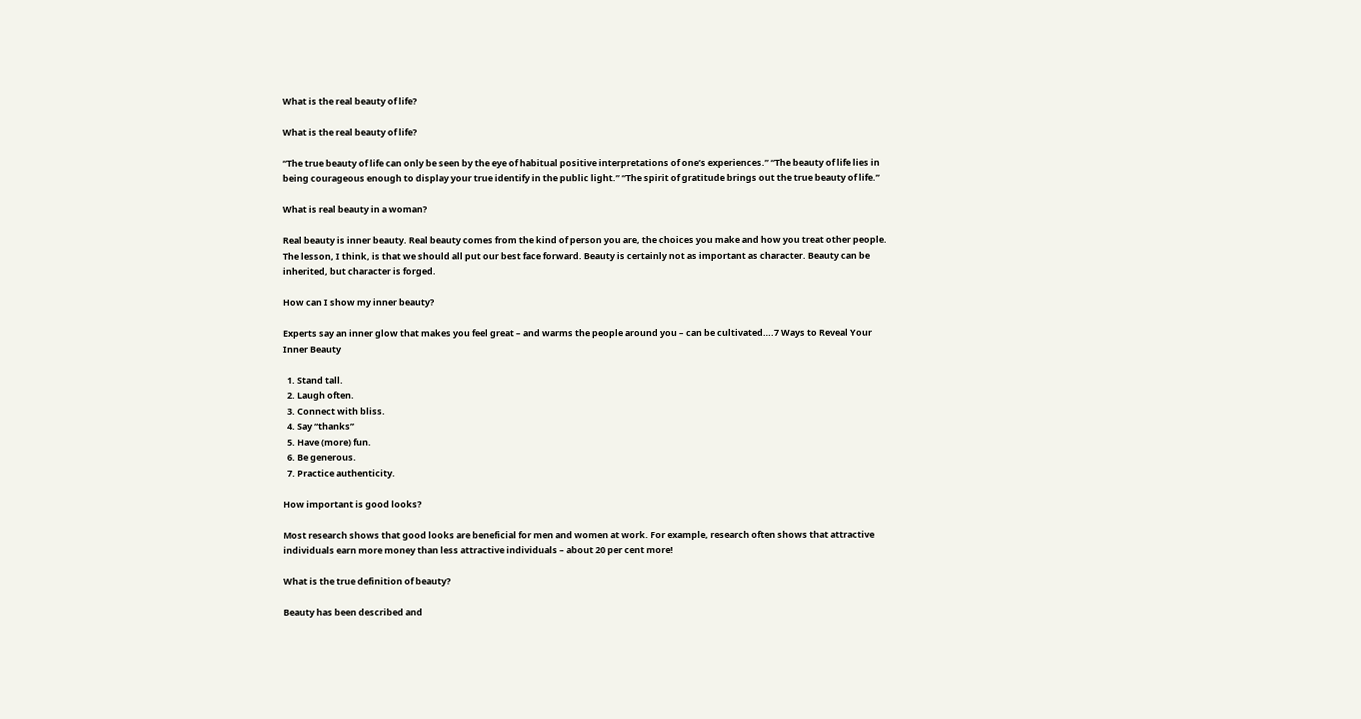What is the real beauty of life?

What is the real beauty of life?

“The true beauty of life can only be seen by the eye of habitual positive interpretations of one’s experiences.” “The beauty of life lies in being courageous enough to display your true identify in the public light.” “The spirit of gratitude brings out the true beauty of life.”

What is real beauty in a woman?

Real beauty is inner beauty. Real beauty comes from the kind of person you are, the choices you make and how you treat other people. The lesson, I think, is that we should all put our best face forward. Beauty is certainly not as important as character. Beauty can be inherited, but character is forged.

How can I show my inner beauty?

Experts say an inner glow that makes you feel great – and warms the people around you – can be cultivated….7 Ways to Reveal Your Inner Beauty

  1. Stand tall.
  2. Laugh often.
  3. Connect with bliss.
  4. Say “thanks”
  5. Have (more) fun.
  6. Be generous.
  7. Practice authenticity.

How important is good looks?

Most research shows that good looks are beneficial for men and women at work. For example, research often shows that attractive individuals earn more money than less attractive individuals – about 20 per cent more!

What is the true definition of beauty?

Beauty has been described and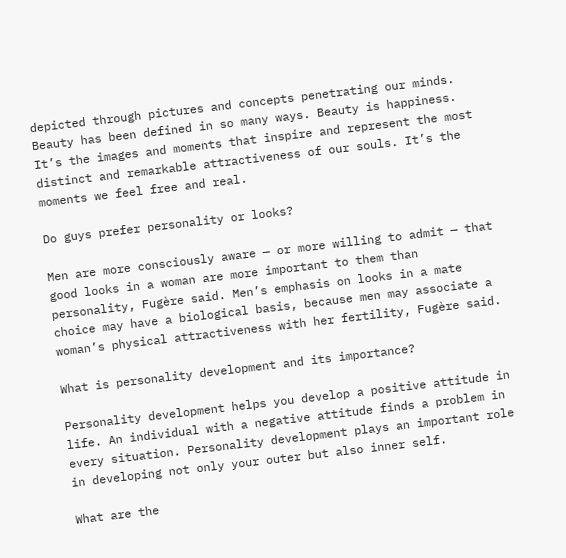depicted through pictures and concepts penetrating our minds. Beauty has been defined in so many ways. Beauty is happiness. It’s the images and moments that inspire and represent the most distinct and remarkable attractiveness of our souls. It’s the moments we feel free and real.

Do guys prefer personality or looks?

Men are more consciously aware — or more willing to admit — that good looks in a woman are more important to them than personality, Fugère said. Men’s emphasis on looks in a mate choice may have a biological basis, because men may associate a woman’s physical attractiveness with her fertility, Fugère said.

What is personality development and its importance?

Personality development helps you develop a positive attitude in life. An individual with a negative attitude finds a problem in every situation. Personality development plays an important role in developing not only your outer but also inner self.

What are the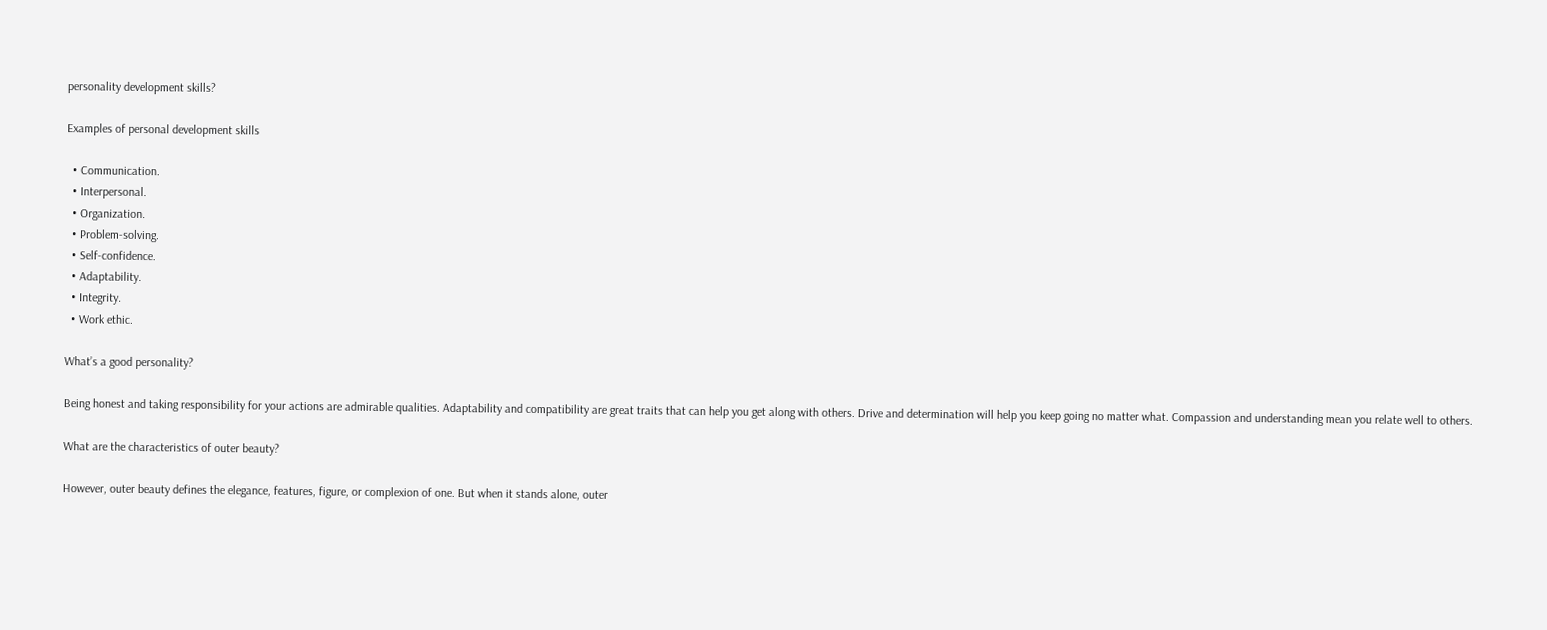personality development skills?

Examples of personal development skills

  • Communication.
  • Interpersonal.
  • Organization.
  • Problem-solving.
  • Self-confidence.
  • Adaptability.
  • Integrity.
  • Work ethic.

What’s a good personality?

Being honest and taking responsibility for your actions are admirable qualities. Adaptability and compatibility are great traits that can help you get along with others. Drive and determination will help you keep going no matter what. Compassion and understanding mean you relate well to others.

What are the characteristics of outer beauty?

However, outer beauty defines the elegance, features, figure, or complexion of one. But when it stands alone, outer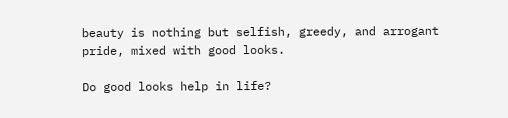beauty is nothing but selfish, greedy, and arrogant pride, mixed with good looks.

Do good looks help in life?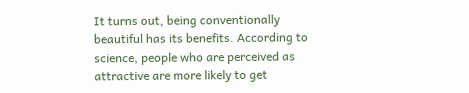It turns out, being conventionally beautiful has its benefits. According to science, people who are perceived as attractive are more likely to get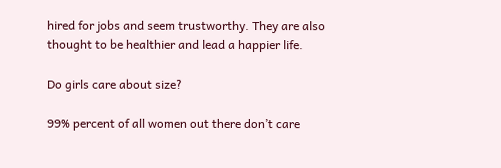hired for jobs and seem trustworthy. They are also thought to be healthier and lead a happier life.

Do girls care about size?

99% percent of all women out there don’t care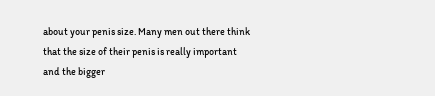about your penis size. Many men out there think that the size of their penis is really important and the bigger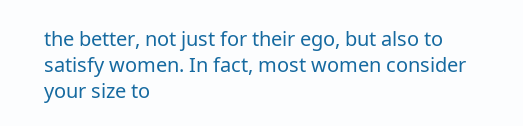the better, not just for their ego, but also to satisfy women. In fact, most women consider your size to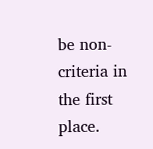be non-criteria in the first place.